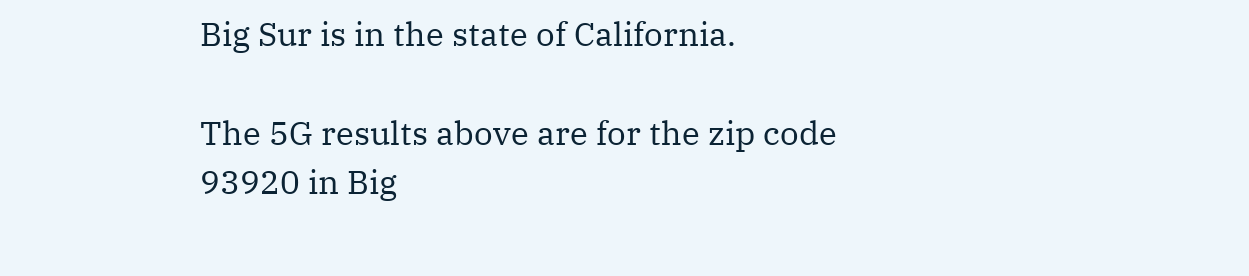Big Sur is in the state of California.

The 5G results above are for the zip code 93920 in Big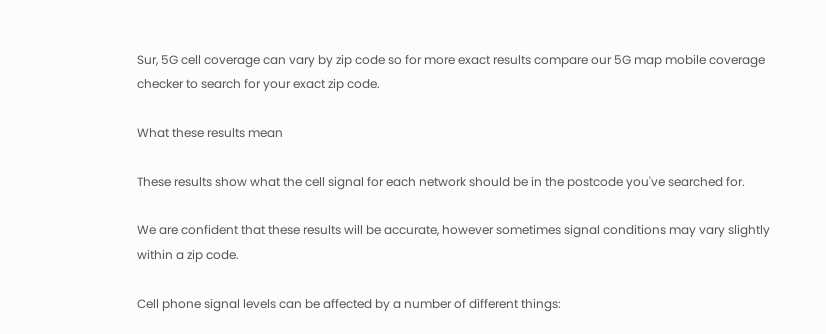Sur, 5G cell coverage can vary by zip code so for more exact results compare our 5G map mobile coverage checker to search for your exact zip code.

What these results mean

These results show what the cell signal for each network should be in the postcode you've searched for.

We are confident that these results will be accurate, however sometimes signal conditions may vary slightly within a zip code.

Cell phone signal levels can be affected by a number of different things: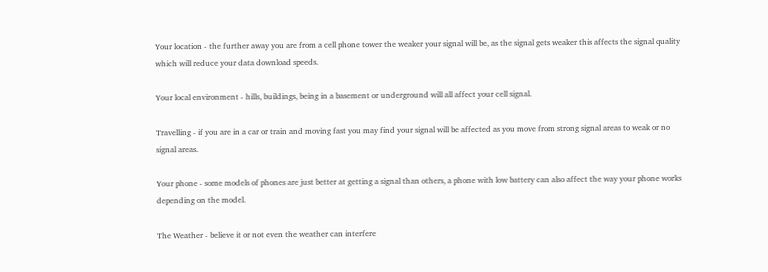Your location - the further away you are from a cell phone tower the weaker your signal will be, as the signal gets weaker this affects the signal quality which will reduce your data download speeds.

Your local environment - hills, buildings, being in a basement or underground will all affect your cell signal.

Travelling - if you are in a car or train and moving fast you may find your signal will be affected as you move from strong signal areas to weak or no signal areas.

Your phone - some models of phones are just better at getting a signal than others, a phone with low battery can also affect the way your phone works depending on the model.

The Weather - believe it or not even the weather can interfere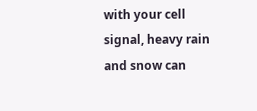with your cell signal, heavy rain and snow can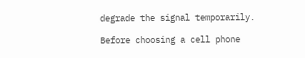degrade the signal temporarily.

Before choosing a cell phone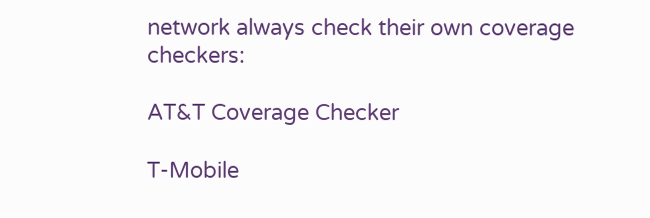network always check their own coverage checkers:

AT&T Coverage Checker

T-Mobile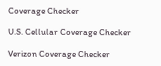Coverage Checker

U.S. Cellular Coverage Checker

Verizon Coverage Checker